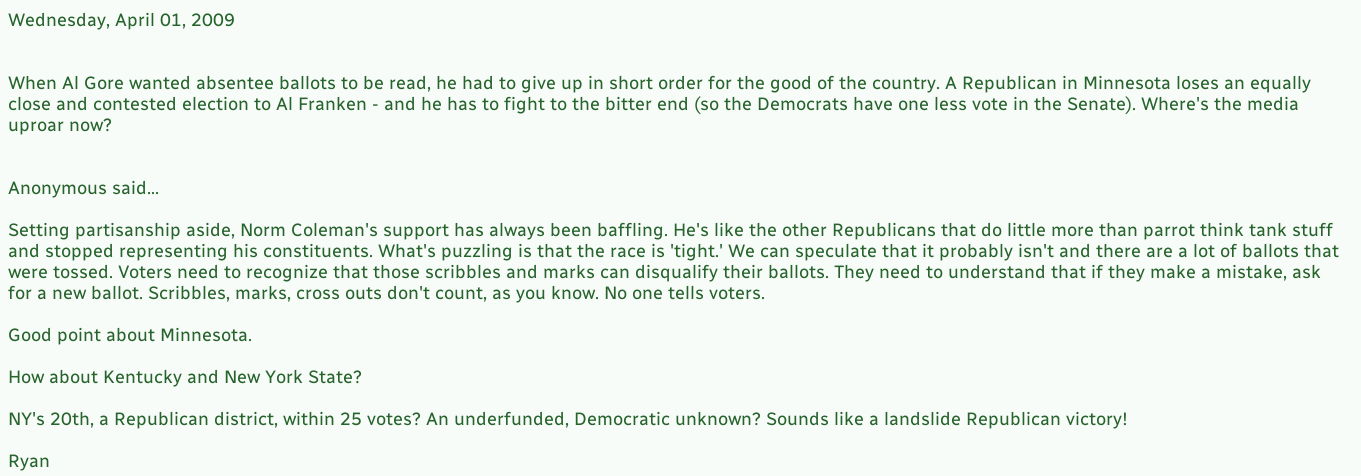Wednesday, April 01, 2009


When Al Gore wanted absentee ballots to be read, he had to give up in short order for the good of the country. A Republican in Minnesota loses an equally close and contested election to Al Franken - and he has to fight to the bitter end (so the Democrats have one less vote in the Senate). Where's the media uproar now?


Anonymous said...

Setting partisanship aside, Norm Coleman's support has always been baffling. He's like the other Republicans that do little more than parrot think tank stuff and stopped representing his constituents. What's puzzling is that the race is 'tight.' We can speculate that it probably isn't and there are a lot of ballots that were tossed. Voters need to recognize that those scribbles and marks can disqualify their ballots. They need to understand that if they make a mistake, ask for a new ballot. Scribbles, marks, cross outs don't count, as you know. No one tells voters.

Good point about Minnesota.

How about Kentucky and New York State?

NY's 20th, a Republican district, within 25 votes? An underfunded, Democratic unknown? Sounds like a landslide Republican victory!

Ryan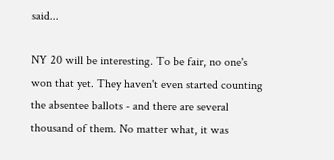said...

NY 20 will be interesting. To be fair, no one's won that yet. They haven't even started counting the absentee ballots - and there are several thousand of them. No matter what, it was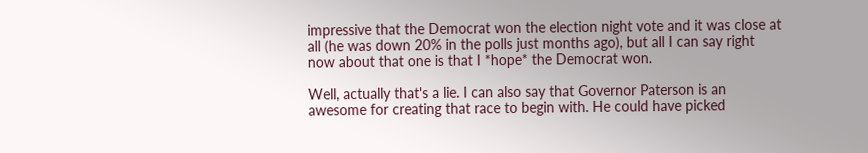impressive that the Democrat won the election night vote and it was close at all (he was down 20% in the polls just months ago), but all I can say right now about that one is that I *hope* the Democrat won.

Well, actually that's a lie. I can also say that Governor Paterson is an awesome for creating that race to begin with. He could have picked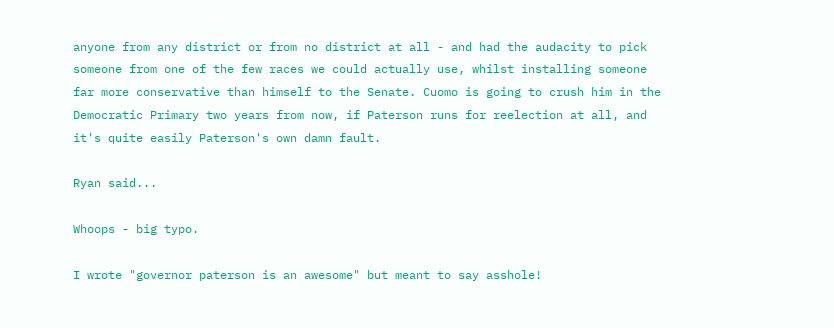anyone from any district or from no district at all - and had the audacity to pick someone from one of the few races we could actually use, whilst installing someone far more conservative than himself to the Senate. Cuomo is going to crush him in the Democratic Primary two years from now, if Paterson runs for reelection at all, and it's quite easily Paterson's own damn fault.

Ryan said...

Whoops - big typo.

I wrote "governor paterson is an awesome" but meant to say asshole!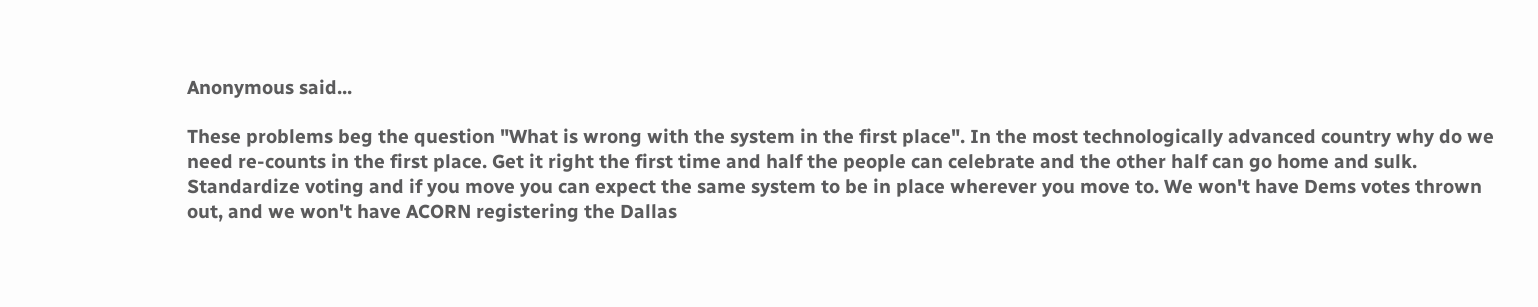Anonymous said...

These problems beg the question "What is wrong with the system in the first place". In the most technologically advanced country why do we need re-counts in the first place. Get it right the first time and half the people can celebrate and the other half can go home and sulk. Standardize voting and if you move you can expect the same system to be in place wherever you move to. We won't have Dems votes thrown out, and we won't have ACORN registering the Dallas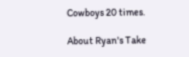Cowboys 20 times.

About Ryan's Take